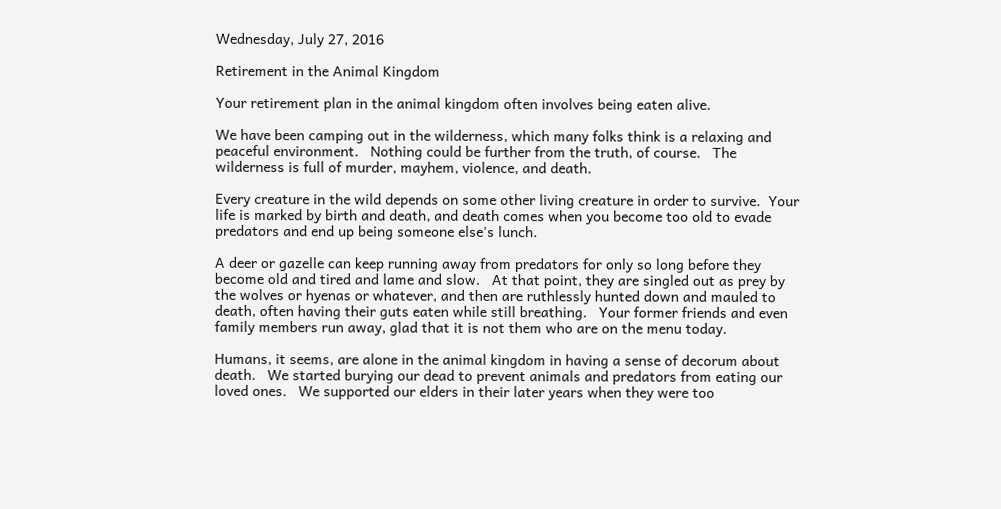Wednesday, July 27, 2016

Retirement in the Animal Kingdom

Your retirement plan in the animal kingdom often involves being eaten alive.

We have been camping out in the wilderness, which many folks think is a relaxing and peaceful environment.   Nothing could be further from the truth, of course.   The wilderness is full of murder, mayhem, violence, and death.

Every creature in the wild depends on some other living creature in order to survive.  Your life is marked by birth and death, and death comes when you become too old to evade predators and end up being someone else's lunch.

A deer or gazelle can keep running away from predators for only so long before they become old and tired and lame and slow.   At that point, they are singled out as prey by the wolves or hyenas or whatever, and then are ruthlessly hunted down and mauled to death, often having their guts eaten while still breathing.   Your former friends and even family members run away, glad that it is not them who are on the menu today.

Humans, it seems, are alone in the animal kingdom in having a sense of decorum about death.   We started burying our dead to prevent animals and predators from eating our loved ones.   We supported our elders in their later years when they were too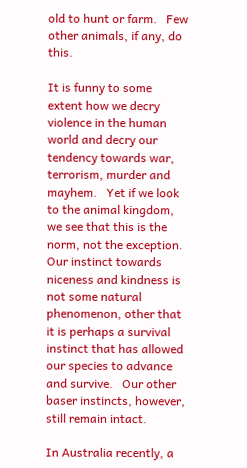old to hunt or farm.   Few other animals, if any, do this.

It is funny to some extent how we decry violence in the human world and decry our tendency towards war, terrorism, murder and mayhem.   Yet if we look to the animal kingdom, we see that this is the norm, not the exception.   Our instinct towards niceness and kindness is not some natural phenomenon, other that it is perhaps a survival instinct that has allowed our species to advance and survive.   Our other baser instincts, however, still remain intact.

In Australia recently, a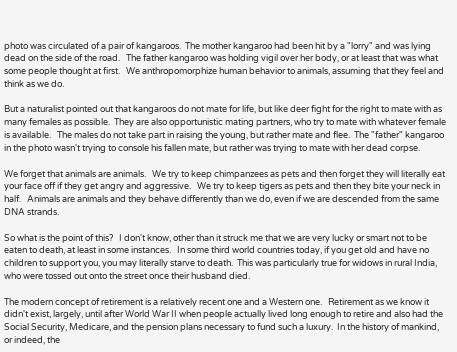photo was circulated of a pair of kangaroos.  The mother kangaroo had been hit by a "lorry" and was lying dead on the side of the road.   The father kangaroo was holding vigil over her body, or at least that was what some people thought at first.   We anthropomorphize human behavior to animals, assuming that they feel and think as we do.

But a naturalist pointed out that kangaroos do not mate for life, but like deer fight for the right to mate with as many females as possible.  They are also opportunistic mating partners, who try to mate with whatever female is available.   The males do not take part in raising the young, but rather mate and flee.  The "father" kangaroo in the photo wasn't trying to console his fallen mate, but rather was trying to mate with her dead corpse.

We forget that animals are animals.   We try to keep chimpanzees as pets and then forget they will literally eat your face off if they get angry and aggressive.   We try to keep tigers as pets and then they bite your neck in half.   Animals are animals and they behave differently than we do, even if we are descended from the same DNA strands.

So what is the point of this?   I don't know, other than it struck me that we are very lucky or smart not to be eaten to death, at least in some instances.   In some third world countries today, if you get old and have no children to support you, you may literally starve to death.  This was particularly true for widows in rural India, who were tossed out onto the street once their husband died.

The modern concept of retirement is a relatively recent one and a Western one.   Retirement as we know it didn't exist, largely, until after World War II when people actually lived long enough to retire and also had the Social Security, Medicare, and the pension plans necessary to fund such a luxury.  In the history of mankind, or indeed, the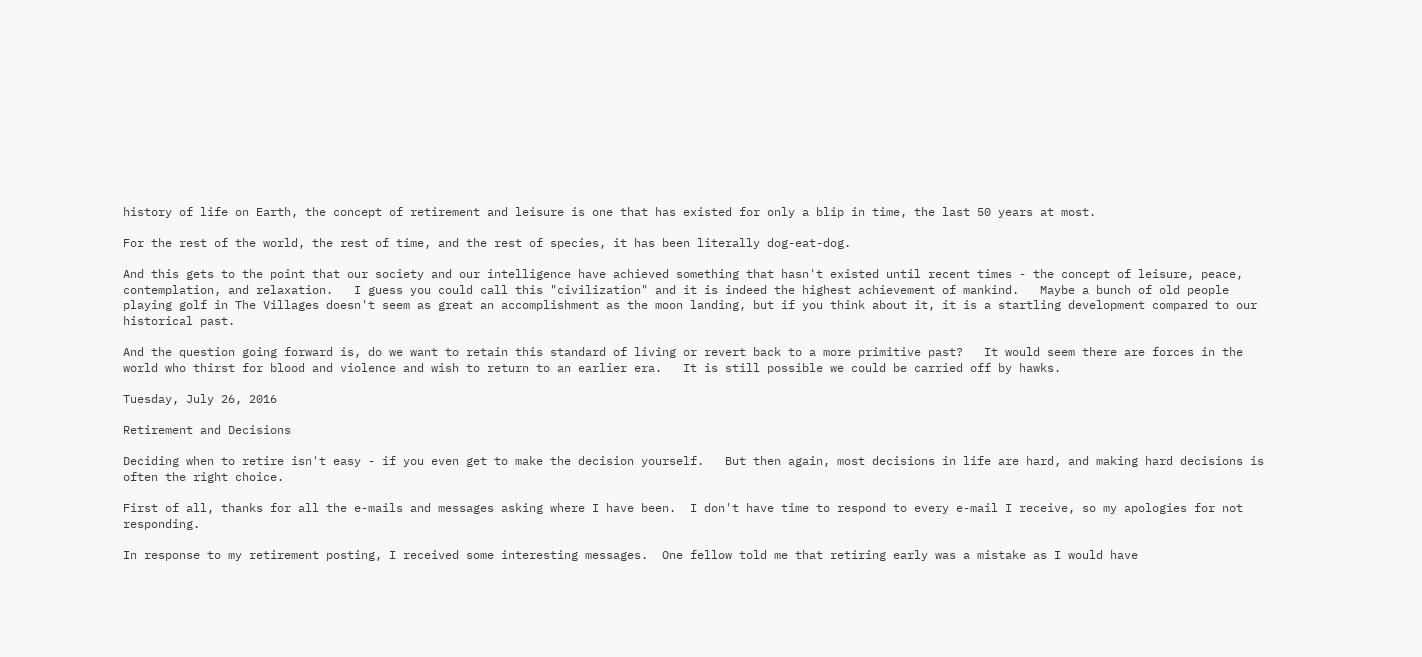history of life on Earth, the concept of retirement and leisure is one that has existed for only a blip in time, the last 50 years at most.

For the rest of the world, the rest of time, and the rest of species, it has been literally dog-eat-dog.

And this gets to the point that our society and our intelligence have achieved something that hasn't existed until recent times - the concept of leisure, peace, contemplation, and relaxation.   I guess you could call this "civilization" and it is indeed the highest achievement of mankind.   Maybe a bunch of old people playing golf in The Villages doesn't seem as great an accomplishment as the moon landing, but if you think about it, it is a startling development compared to our historical past.

And the question going forward is, do we want to retain this standard of living or revert back to a more primitive past?   It would seem there are forces in the world who thirst for blood and violence and wish to return to an earlier era.   It is still possible we could be carried off by hawks.

Tuesday, July 26, 2016

Retirement and Decisions

Deciding when to retire isn't easy - if you even get to make the decision yourself.   But then again, most decisions in life are hard, and making hard decisions is often the right choice.

First of all, thanks for all the e-mails and messages asking where I have been.  I don't have time to respond to every e-mail I receive, so my apologies for not responding.

In response to my retirement posting, I received some interesting messages.  One fellow told me that retiring early was a mistake as I would have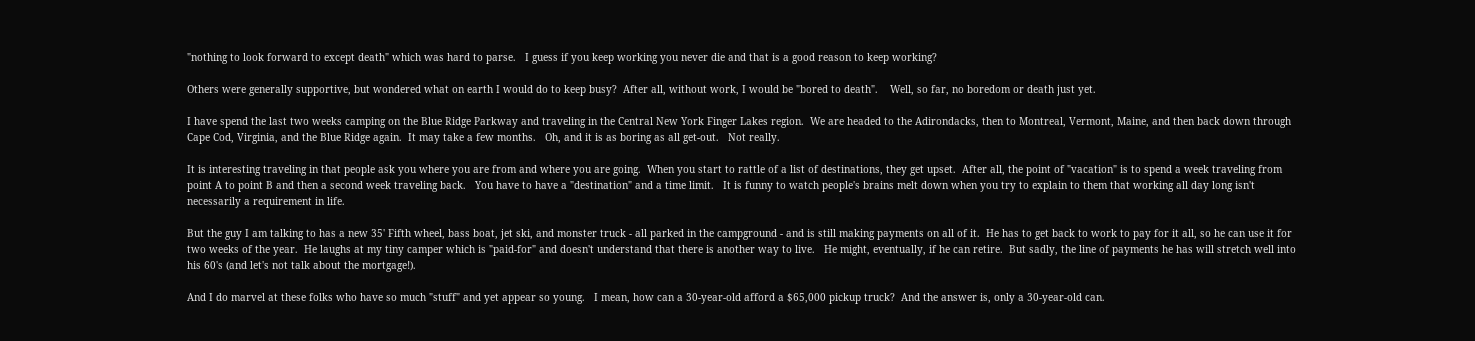"nothing to look forward to except death" which was hard to parse.   I guess if you keep working you never die and that is a good reason to keep working?

Others were generally supportive, but wondered what on earth I would do to keep busy?  After all, without work, I would be "bored to death".    Well, so far, no boredom or death just yet.

I have spend the last two weeks camping on the Blue Ridge Parkway and traveling in the Central New York Finger Lakes region.  We are headed to the Adirondacks, then to Montreal, Vermont, Maine, and then back down through Cape Cod, Virginia, and the Blue Ridge again.  It may take a few months.   Oh, and it is as boring as all get-out.   Not really.

It is interesting traveling in that people ask you where you are from and where you are going.  When you start to rattle of a list of destinations, they get upset.  After all, the point of "vacation" is to spend a week traveling from point A to point B and then a second week traveling back.   You have to have a "destination" and a time limit.   It is funny to watch people's brains melt down when you try to explain to them that working all day long isn't necessarily a requirement in life.

But the guy I am talking to has a new 35' Fifth wheel, bass boat, jet ski, and monster truck - all parked in the campground - and is still making payments on all of it.  He has to get back to work to pay for it all, so he can use it for two weeks of the year.  He laughs at my tiny camper which is "paid-for" and doesn't understand that there is another way to live.   He might, eventually, if he can retire.  But sadly, the line of payments he has will stretch well into his 60's (and let's not talk about the mortgage!).

And I do marvel at these folks who have so much "stuff" and yet appear so young.   I mean, how can a 30-year-old afford a $65,000 pickup truck?  And the answer is, only a 30-year-old can.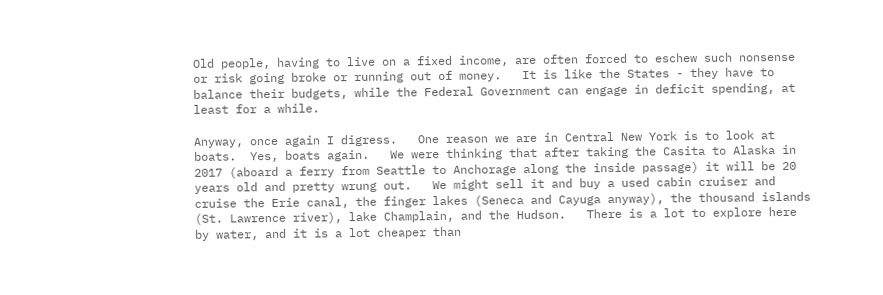Old people, having to live on a fixed income, are often forced to eschew such nonsense or risk going broke or running out of money.   It is like the States - they have to balance their budgets, while the Federal Government can engage in deficit spending, at least for a while.

Anyway, once again I digress.   One reason we are in Central New York is to look at boats.  Yes, boats again.   We were thinking that after taking the Casita to Alaska in 2017 (aboard a ferry from Seattle to Anchorage along the inside passage) it will be 20 years old and pretty wrung out.   We might sell it and buy a used cabin cruiser and cruise the Erie canal, the finger lakes (Seneca and Cayuga anyway), the thousand islands (St. Lawrence river), lake Champlain, and the Hudson.   There is a lot to explore here by water, and it is a lot cheaper than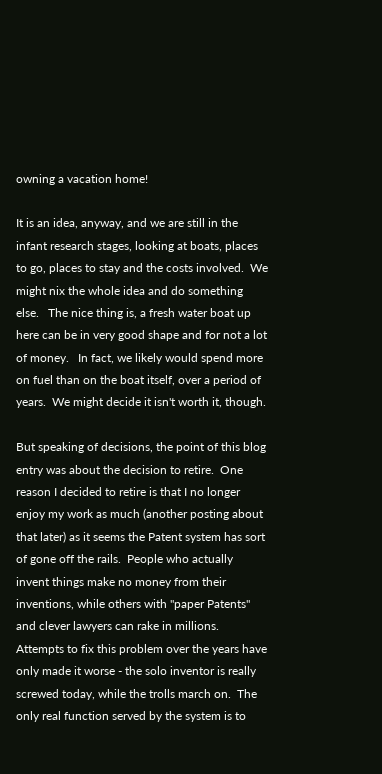owning a vacation home!

It is an idea, anyway, and we are still in the infant research stages, looking at boats, places to go, places to stay and the costs involved.  We might nix the whole idea and do something else.   The nice thing is, a fresh water boat up here can be in very good shape and for not a lot of money.   In fact, we likely would spend more on fuel than on the boat itself, over a period of years.  We might decide it isn't worth it, though.

But speaking of decisions, the point of this blog entry was about the decision to retire.  One reason I decided to retire is that I no longer enjoy my work as much (another posting about that later) as it seems the Patent system has sort of gone off the rails.  People who actually invent things make no money from their inventions, while others with "paper Patents" and clever lawyers can rake in millions.   Attempts to fix this problem over the years have only made it worse - the solo inventor is really screwed today, while the trolls march on.  The only real function served by the system is to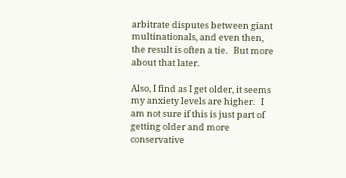arbitrate disputes between giant multinationals, and even then, the result is often a tie.   But more about that later.

Also, I find as I get older, it seems my anxiety levels are higher.   I am not sure if this is just part of getting older and more conservative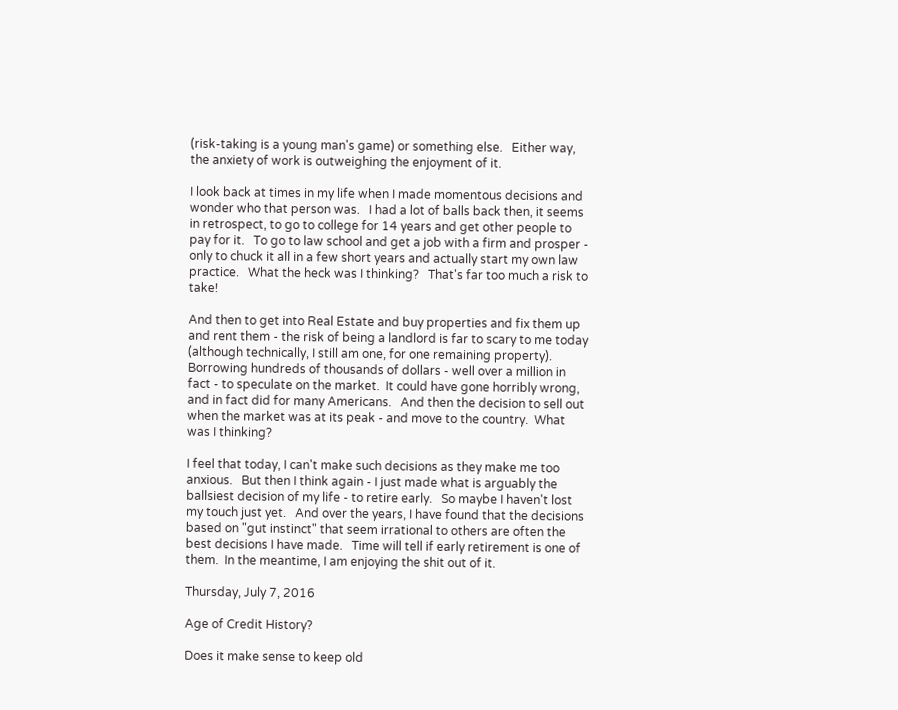(risk-taking is a young man's game) or something else.   Either way, the anxiety of work is outweighing the enjoyment of it.

I look back at times in my life when I made momentous decisions and wonder who that person was.   I had a lot of balls back then, it seems in retrospect, to go to college for 14 years and get other people to pay for it.   To go to law school and get a job with a firm and prosper - only to chuck it all in a few short years and actually start my own law practice.   What the heck was I thinking?   That's far too much a risk to take!

And then to get into Real Estate and buy properties and fix them up and rent them - the risk of being a landlord is far to scary to me today (although technically, I still am one, for one remaining property).   Borrowing hundreds of thousands of dollars - well over a million in fact - to speculate on the market.  It could have gone horribly wrong, and in fact did for many Americans.   And then the decision to sell out when the market was at its peak - and move to the country.  What was I thinking?

I feel that today, I can't make such decisions as they make me too anxious.   But then I think again - I just made what is arguably the ballsiest decision of my life - to retire early.   So maybe I haven't lost my touch just yet.   And over the years, I have found that the decisions based on "gut instinct" that seem irrational to others are often the best decisions I have made.   Time will tell if early retirement is one of them.  In the meantime, I am enjoying the shit out of it.

Thursday, July 7, 2016

Age of Credit History?

Does it make sense to keep old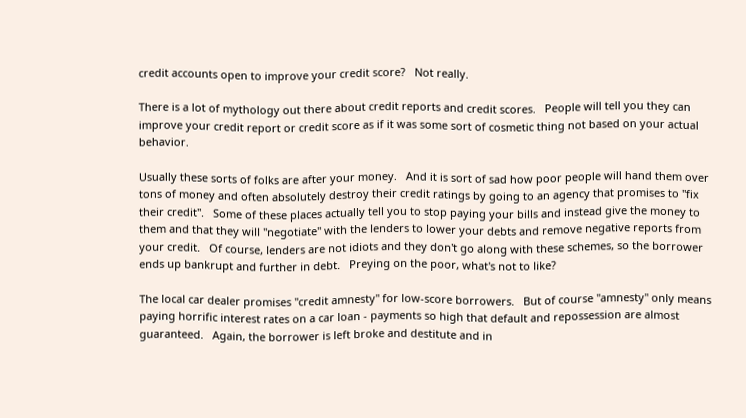credit accounts open to improve your credit score?   Not really.

There is a lot of mythology out there about credit reports and credit scores.   People will tell you they can improve your credit report or credit score as if it was some sort of cosmetic thing not based on your actual behavior.

Usually these sorts of folks are after your money.   And it is sort of sad how poor people will hand them over tons of money and often absolutely destroy their credit ratings by going to an agency that promises to "fix their credit".   Some of these places actually tell you to stop paying your bills and instead give the money to them and that they will "negotiate" with the lenders to lower your debts and remove negative reports from your credit.   Of course, lenders are not idiots and they don't go along with these schemes, so the borrower ends up bankrupt and further in debt.   Preying on the poor, what's not to like?

The local car dealer promises "credit amnesty" for low-score borrowers.   But of course "amnesty" only means paying horrific interest rates on a car loan - payments so high that default and repossession are almost guaranteed.   Again, the borrower is left broke and destitute and in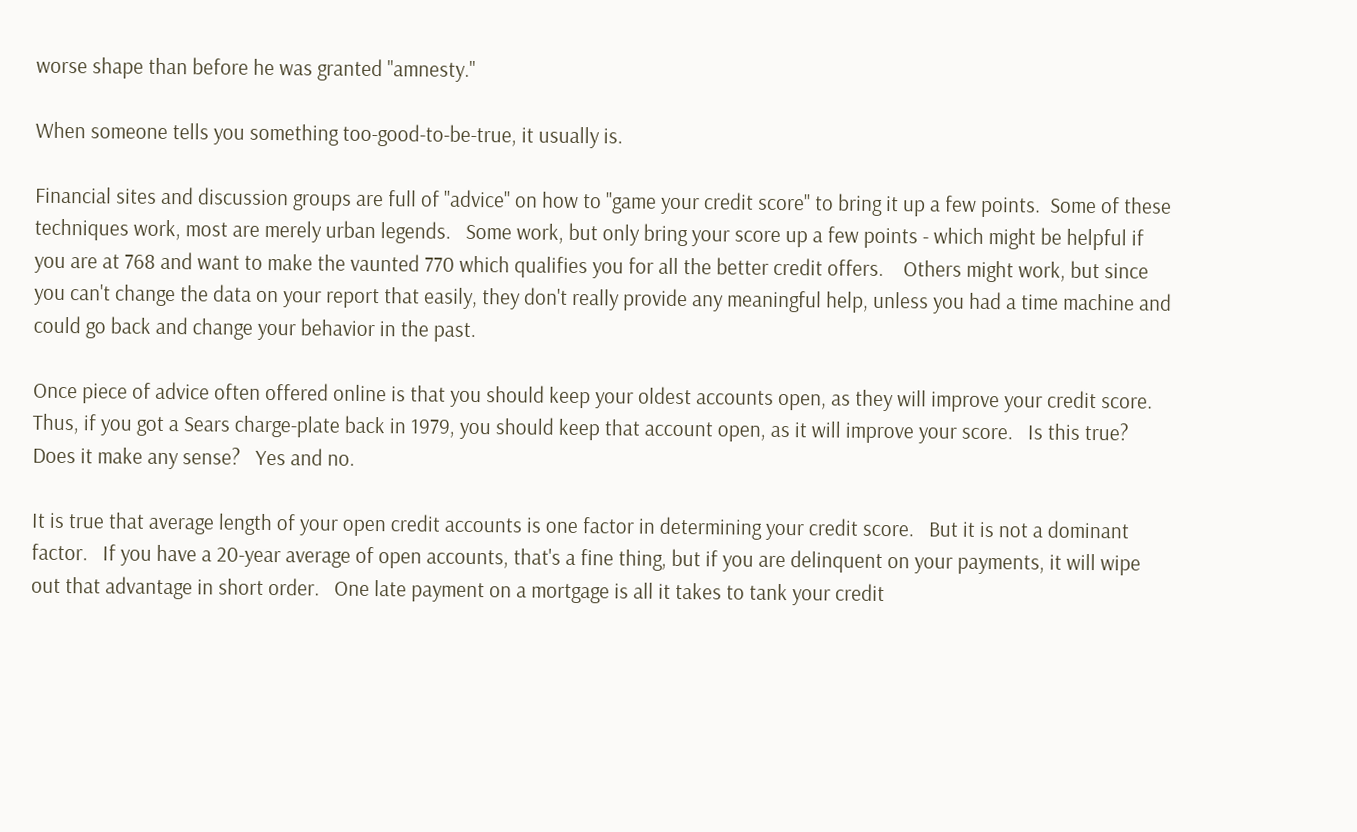worse shape than before he was granted "amnesty."

When someone tells you something too-good-to-be-true, it usually is.

Financial sites and discussion groups are full of "advice" on how to "game your credit score" to bring it up a few points.  Some of these techniques work, most are merely urban legends.   Some work, but only bring your score up a few points - which might be helpful if you are at 768 and want to make the vaunted 770 which qualifies you for all the better credit offers.    Others might work, but since you can't change the data on your report that easily, they don't really provide any meaningful help, unless you had a time machine and could go back and change your behavior in the past.

Once piece of advice often offered online is that you should keep your oldest accounts open, as they will improve your credit score.   Thus, if you got a Sears charge-plate back in 1979, you should keep that account open, as it will improve your score.   Is this true?  Does it make any sense?   Yes and no.

It is true that average length of your open credit accounts is one factor in determining your credit score.   But it is not a dominant factor.   If you have a 20-year average of open accounts, that's a fine thing, but if you are delinquent on your payments, it will wipe out that advantage in short order.   One late payment on a mortgage is all it takes to tank your credit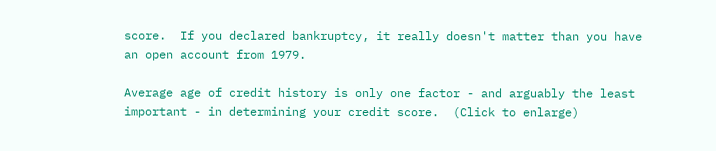score.  If you declared bankruptcy, it really doesn't matter than you have an open account from 1979.

Average age of credit history is only one factor - and arguably the least important - in determining your credit score.  (Click to enlarge)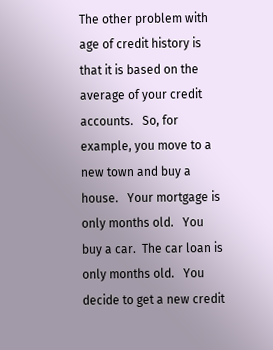The other problem with age of credit history is that it is based on the average of your credit accounts.   So, for example, you move to a new town and buy a house.   Your mortgage is only months old.   You buy a car.  The car loan is only months old.   You decide to get a new credit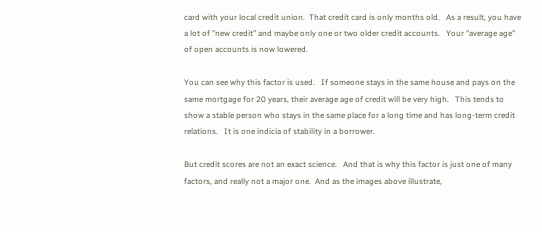card with your local credit union.  That credit card is only months old.   As a result, you have a lot of "new credit" and maybe only one or two older credit accounts.   Your "average age" of open accounts is now lowered.

You can see why this factor is used.   If someone stays in the same house and pays on the same mortgage for 20 years, their average age of credit will be very high.   This tends to show a stable person who stays in the same place for a long time and has long-term credit relations.   It is one indicia of stability in a borrower.

But credit scores are not an exact science.   And that is why this factor is just one of many factors, and really not a major one.  And as the images above illustrate,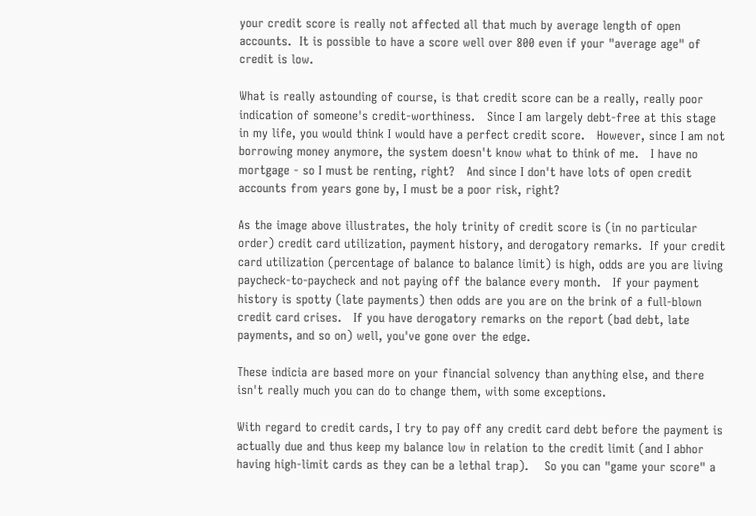your credit score is really not affected all that much by average length of open accounts.  It is possible to have a score well over 800 even if your "average age" of credit is low.

What is really astounding of course, is that credit score can be a really, really poor indication of someone's credit-worthiness.   Since I am largely debt-free at this stage in my life, you would think I would have a perfect credit score.   However, since I am not borrowing money anymore, the system doesn't know what to think of me.   I have no mortgage - so I must be renting, right?   And since I don't have lots of open credit accounts from years gone by, I must be a poor risk, right?

As the image above illustrates, the holy trinity of credit score is (in no particular order) credit card utilization, payment history, and derogatory remarks.  If your credit card utilization (percentage of balance to balance limit) is high, odds are you are living paycheck-to-paycheck and not paying off the balance every month.   If your payment history is spotty (late payments) then odds are you are on the brink of a full-blown credit card crises.   If you have derogatory remarks on the report (bad debt, late payments, and so on) well, you've gone over the edge.

These indicia are based more on your financial solvency than anything else, and there isn't really much you can do to change them, with some exceptions.

With regard to credit cards, I try to pay off any credit card debt before the payment is actually due and thus keep my balance low in relation to the credit limit (and I abhor having high-limit cards as they can be a lethal trap).    So you can "game your score" a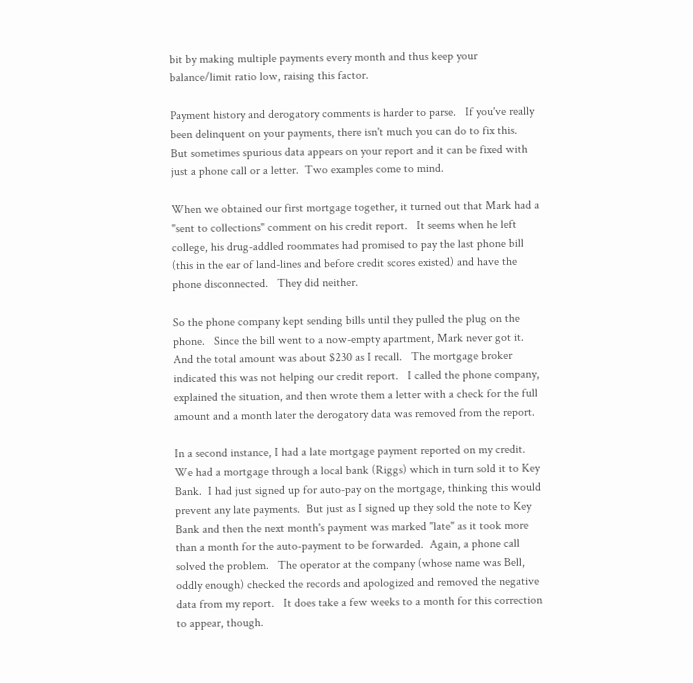bit by making multiple payments every month and thus keep your balance/limit ratio low, raising this factor.

Payment history and derogatory comments is harder to parse.   If you've really been delinquent on your payments, there isn't much you can do to fix this.   But sometimes spurious data appears on your report and it can be fixed with just a phone call or a letter.  Two examples come to mind.

When we obtained our first mortgage together, it turned out that Mark had a "sent to collections" comment on his credit report.   It seems when he left college, his drug-addled roommates had promised to pay the last phone bill (this in the ear of land-lines and before credit scores existed) and have the phone disconnected.   They did neither.

So the phone company kept sending bills until they pulled the plug on the phone.   Since the bill went to a now-empty apartment, Mark never got it.  And the total amount was about $230 as I recall.   The mortgage broker indicated this was not helping our credit report.   I called the phone company, explained the situation, and then wrote them a letter with a check for the full amount and a month later the derogatory data was removed from the report.

In a second instance, I had a late mortgage payment reported on my credit.   We had a mortgage through a local bank (Riggs) which in turn sold it to Key Bank.  I had just signed up for auto-pay on the mortgage, thinking this would prevent any late payments.  But just as I signed up they sold the note to Key Bank and then the next month's payment was marked "late" as it took more than a month for the auto-payment to be forwarded.  Again, a phone call solved the problem.   The operator at the company (whose name was Bell, oddly enough) checked the records and apologized and removed the negative data from my report.   It does take a few weeks to a month for this correction to appear, though.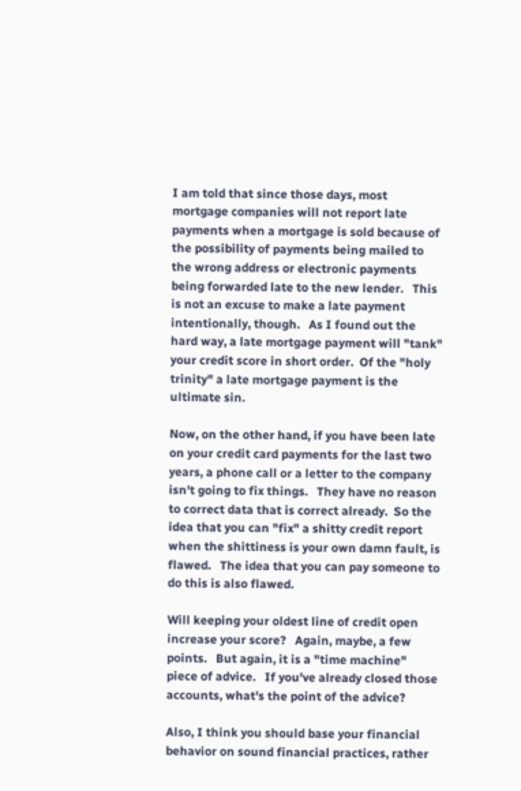I am told that since those days, most mortgage companies will not report late payments when a mortgage is sold because of the possibility of payments being mailed to the wrong address or electronic payments being forwarded late to the new lender.   This is not an excuse to make a late payment intentionally, though.   As I found out the hard way, a late mortgage payment will "tank" your credit score in short order.  Of the "holy trinity" a late mortgage payment is the ultimate sin.

Now, on the other hand, if you have been late on your credit card payments for the last two years, a phone call or a letter to the company isn't going to fix things.   They have no reason to correct data that is correct already.  So the idea that you can "fix" a shitty credit report when the shittiness is your own damn fault, is flawed.   The idea that you can pay someone to do this is also flawed.

Will keeping your oldest line of credit open increase your score?   Again, maybe, a few points.   But again, it is a "time machine" piece of advice.   If you've already closed those accounts, what's the point of the advice?

Also, I think you should base your financial behavior on sound financial practices, rather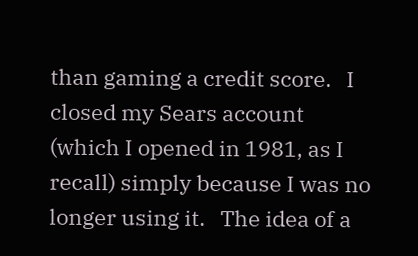than gaming a credit score.   I closed my Sears account (which I opened in 1981, as I recall) simply because I was no longer using it.   The idea of a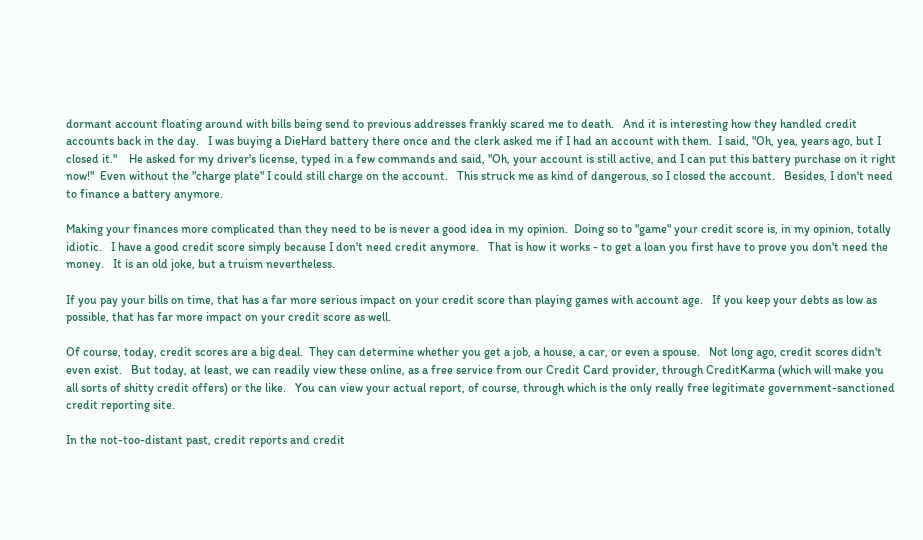dormant account floating around with bills being send to previous addresses frankly scared me to death.   And it is interesting how they handled credit accounts back in the day.   I was buying a DieHard battery there once and the clerk asked me if I had an account with them.  I said, "Oh, yea, years ago, but I closed it."    He asked for my driver's license, typed in a few commands and said, "Oh, your account is still active, and I can put this battery purchase on it right now!"  Even without the "charge plate" I could still charge on the account.   This struck me as kind of dangerous, so I closed the account.   Besides, I don't need to finance a battery anymore.

Making your finances more complicated than they need to be is never a good idea in my opinion.  Doing so to "game" your credit score is, in my opinion, totally idiotic.   I have a good credit score simply because I don't need credit anymore.   That is how it works - to get a loan you first have to prove you don't need the money.   It is an old joke, but a truism nevertheless.

If you pay your bills on time, that has a far more serious impact on your credit score than playing games with account age.   If you keep your debts as low as possible, that has far more impact on your credit score as well.

Of course, today, credit scores are a big deal.  They can determine whether you get a job, a house, a car, or even a spouse.   Not long ago, credit scores didn't even exist.   But today, at least, we can readily view these online, as a free service from our Credit Card provider, through CreditKarma (which will make you all sorts of shitty credit offers) or the like.   You can view your actual report, of course, through which is the only really free legitimate government-sanctioned credit reporting site.

In the not-too-distant past, credit reports and credit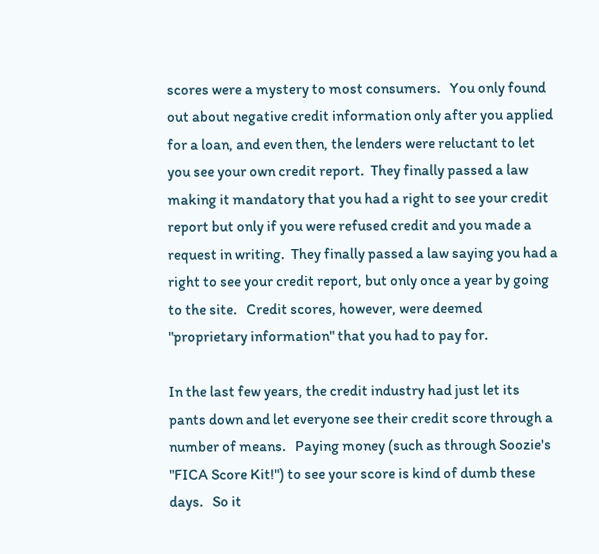scores were a mystery to most consumers.   You only found out about negative credit information only after you applied for a loan, and even then, the lenders were reluctant to let you see your own credit report.  They finally passed a law making it mandatory that you had a right to see your credit report but only if you were refused credit and you made a request in writing.  They finally passed a law saying you had a right to see your credit report, but only once a year by going to the site.   Credit scores, however, were deemed "proprietary information" that you had to pay for.

In the last few years, the credit industry had just let its pants down and let everyone see their credit score through a number of means.   Paying money (such as through Soozie's "FICA Score Kit!") to see your score is kind of dumb these days.   So it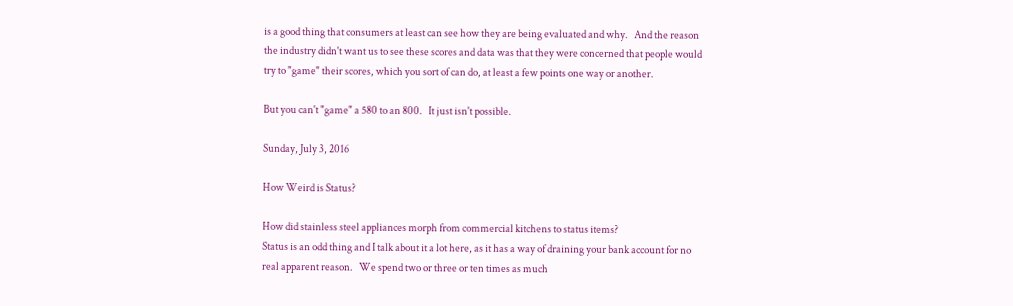is a good thing that consumers at least can see how they are being evaluated and why.   And the reason the industry didn't want us to see these scores and data was that they were concerned that people would try to "game" their scores, which you sort of can do, at least a few points one way or another.

But you can't "game" a 580 to an 800.   It just isn't possible.

Sunday, July 3, 2016

How Weird is Status?

How did stainless steel appliances morph from commercial kitchens to status items?
Status is an odd thing and I talk about it a lot here, as it has a way of draining your bank account for no real apparent reason.   We spend two or three or ten times as much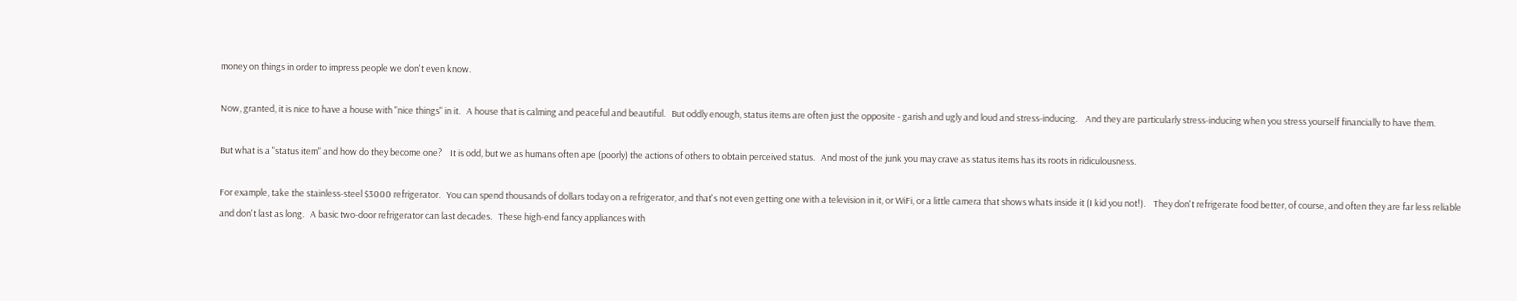money on things in order to impress people we don't even know.

Now, granted, it is nice to have a house with "nice things" in it.   A house that is calming and peaceful and beautiful.   But oddly enough, status items are often just the opposite - garish and ugly and loud and stress-inducing.    And they are particularly stress-inducing when you stress yourself financially to have them.

But what is a "status item" and how do they become one?    It is odd, but we as humans often ape (poorly) the actions of others to obtain perceived status.   And most of the junk you may crave as status items has its roots in ridiculousness.

For example, take the stainless-steel $3000 refrigerator.   You can spend thousands of dollars today on a refrigerator, and that's not even getting one with a television in it, or WiFi, or a little camera that shows whats inside it (I kid you not!).    They don't refrigerate food better, of course, and often they are far less reliable and don't last as long.   A basic two-door refrigerator can last decades.   These high-end fancy appliances with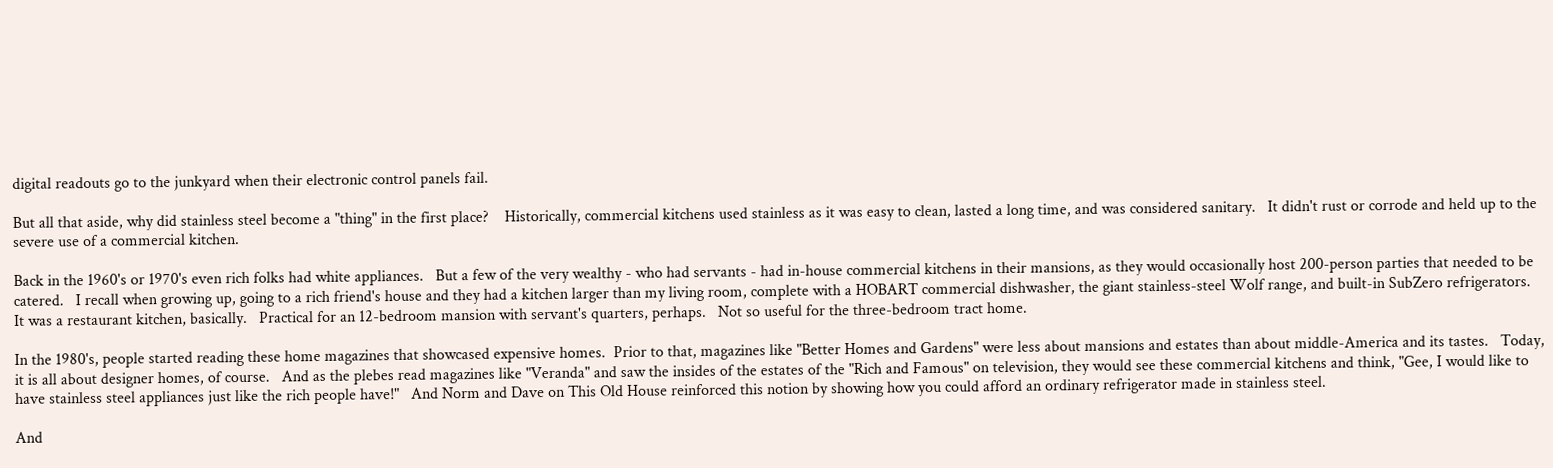digital readouts go to the junkyard when their electronic control panels fail.

But all that aside, why did stainless steel become a "thing" in the first place?    Historically, commercial kitchens used stainless as it was easy to clean, lasted a long time, and was considered sanitary.   It didn't rust or corrode and held up to the severe use of a commercial kitchen.

Back in the 1960's or 1970's even rich folks had white appliances.   But a few of the very wealthy - who had servants - had in-house commercial kitchens in their mansions, as they would occasionally host 200-person parties that needed to be catered.   I recall when growing up, going to a rich friend's house and they had a kitchen larger than my living room, complete with a HOBART commercial dishwasher, the giant stainless-steel Wolf range, and built-in SubZero refrigerators.   It was a restaurant kitchen, basically.   Practical for an 12-bedroom mansion with servant's quarters, perhaps.   Not so useful for the three-bedroom tract home.

In the 1980's, people started reading these home magazines that showcased expensive homes.  Prior to that, magazines like "Better Homes and Gardens" were less about mansions and estates than about middle-America and its tastes.   Today, it is all about designer homes, of course.   And as the plebes read magazines like "Veranda" and saw the insides of the estates of the "Rich and Famous" on television, they would see these commercial kitchens and think, "Gee, I would like to have stainless steel appliances just like the rich people have!"   And Norm and Dave on This Old House reinforced this notion by showing how you could afford an ordinary refrigerator made in stainless steel.

And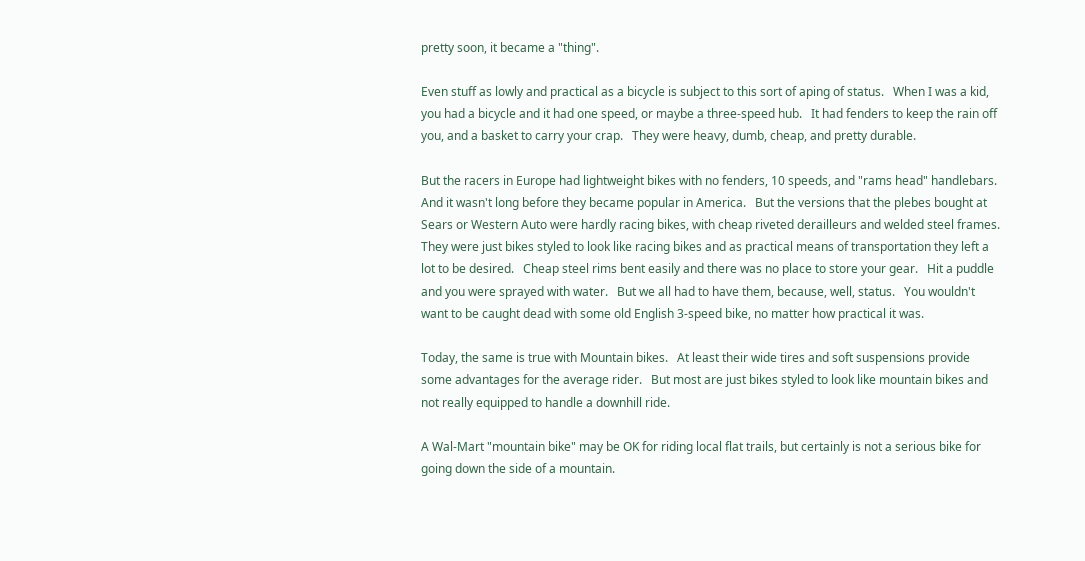pretty soon, it became a "thing".

Even stuff as lowly and practical as a bicycle is subject to this sort of aping of status.   When I was a kid, you had a bicycle and it had one speed, or maybe a three-speed hub.   It had fenders to keep the rain off you, and a basket to carry your crap.   They were heavy, dumb, cheap, and pretty durable.

But the racers in Europe had lightweight bikes with no fenders, 10 speeds, and "rams head" handlebars.   And it wasn't long before they became popular in America.   But the versions that the plebes bought at Sears or Western Auto were hardly racing bikes, with cheap riveted derailleurs and welded steel frames.  They were just bikes styled to look like racing bikes and as practical means of transportation they left a lot to be desired.   Cheap steel rims bent easily and there was no place to store your gear.   Hit a puddle and you were sprayed with water.   But we all had to have them, because, well, status.   You wouldn't want to be caught dead with some old English 3-speed bike, no matter how practical it was.

Today, the same is true with Mountain bikes.   At least their wide tires and soft suspensions provide some advantages for the average rider.   But most are just bikes styled to look like mountain bikes and not really equipped to handle a downhill ride.

A Wal-Mart "mountain bike" may be OK for riding local flat trails, but certainly is not a serious bike for going down the side of a mountain.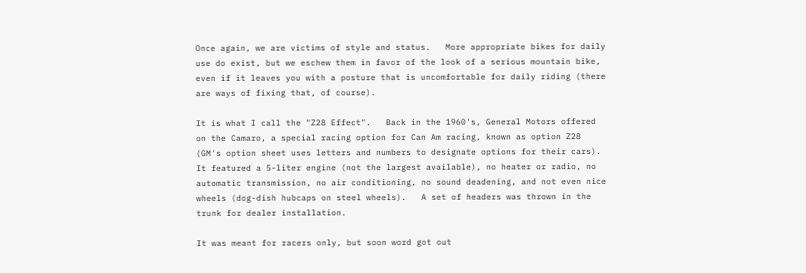Once again, we are victims of style and status.   More appropriate bikes for daily use do exist, but we eschew them in favor of the look of a serious mountain bike, even if it leaves you with a posture that is uncomfortable for daily riding (there are ways of fixing that, of course).

It is what I call the "Z28 Effect".   Back in the 1960's, General Motors offered on the Camaro, a special racing option for Can Am racing, known as option Z28 (GM's option sheet uses letters and numbers to designate options for their cars).   It featured a 5-liter engine (not the largest available), no heater or radio, no automatic transmission, no air conditioning, no sound deadening, and not even nice wheels (dog-dish hubcaps on steel wheels).   A set of headers was thrown in the trunk for dealer installation.

It was meant for racers only, but soon word got out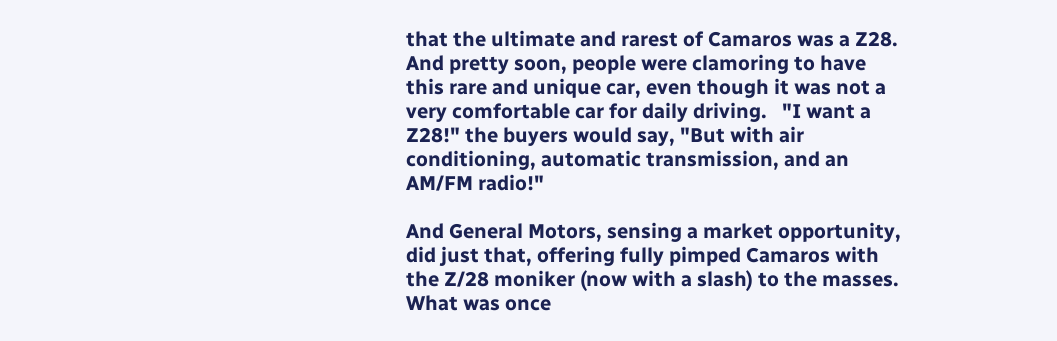that the ultimate and rarest of Camaros was a Z28.   And pretty soon, people were clamoring to have this rare and unique car, even though it was not a very comfortable car for daily driving.   "I want a Z28!" the buyers would say, "But with air conditioning, automatic transmission, and an AM/FM radio!"

And General Motors, sensing a market opportunity, did just that, offering fully pimped Camaros with the Z/28 moniker (now with a slash) to the masses.  What was once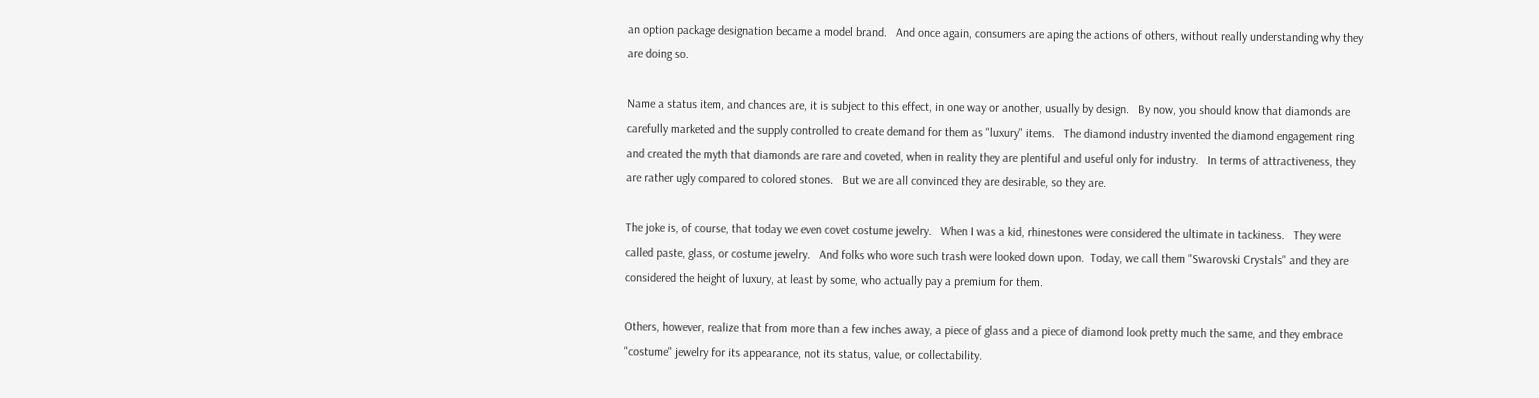an option package designation became a model brand.   And once again, consumers are aping the actions of others, without really understanding why they are doing so.

Name a status item, and chances are, it is subject to this effect, in one way or another, usually by design.   By now, you should know that diamonds are carefully marketed and the supply controlled to create demand for them as "luxury" items.   The diamond industry invented the diamond engagement ring and created the myth that diamonds are rare and coveted, when in reality they are plentiful and useful only for industry.   In terms of attractiveness, they are rather ugly compared to colored stones.   But we are all convinced they are desirable, so they are.

The joke is, of course, that today we even covet costume jewelry.   When I was a kid, rhinestones were considered the ultimate in tackiness.   They were called paste, glass, or costume jewelry.   And folks who wore such trash were looked down upon.  Today, we call them "Swarovski Crystals" and they are considered the height of luxury, at least by some, who actually pay a premium for them.

Others, however, realize that from more than a few inches away, a piece of glass and a piece of diamond look pretty much the same, and they embrace "costume" jewelry for its appearance, not its status, value, or collectability.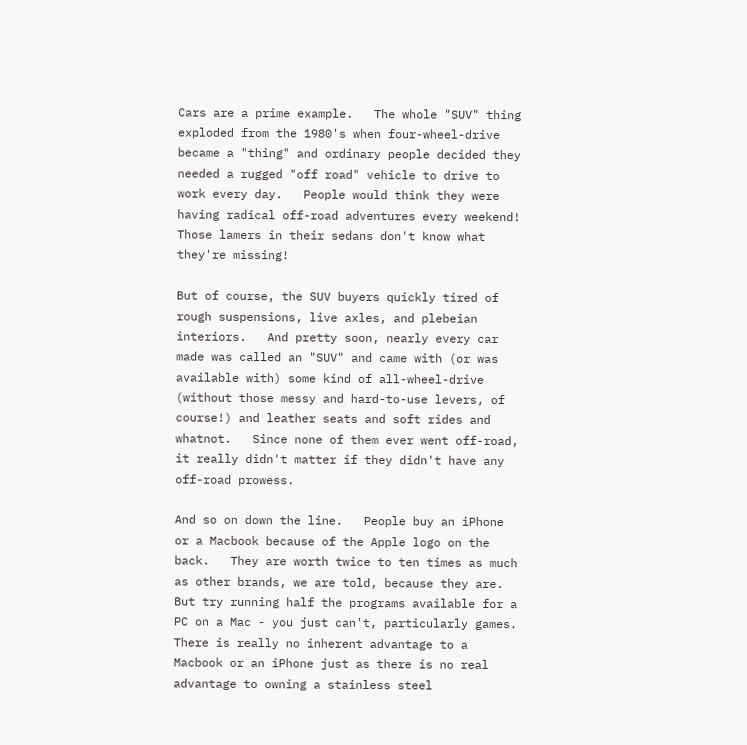Cars are a prime example.   The whole "SUV" thing exploded from the 1980's when four-wheel-drive became a "thing" and ordinary people decided they needed a rugged "off road" vehicle to drive to work every day.   People would think they were having radical off-road adventures every weekend!  Those lamers in their sedans don't know what they're missing!

But of course, the SUV buyers quickly tired of rough suspensions, live axles, and plebeian interiors.   And pretty soon, nearly every car made was called an "SUV" and came with (or was available with) some kind of all-wheel-drive (without those messy and hard-to-use levers, of course!) and leather seats and soft rides and whatnot.   Since none of them ever went off-road, it really didn't matter if they didn't have any off-road prowess.

And so on down the line.   People buy an iPhone or a Macbook because of the Apple logo on the back.   They are worth twice to ten times as much as other brands, we are told, because they are.   But try running half the programs available for a PC on a Mac - you just can't, particularly games.  There is really no inherent advantage to a Macbook or an iPhone just as there is no real advantage to owning a stainless steel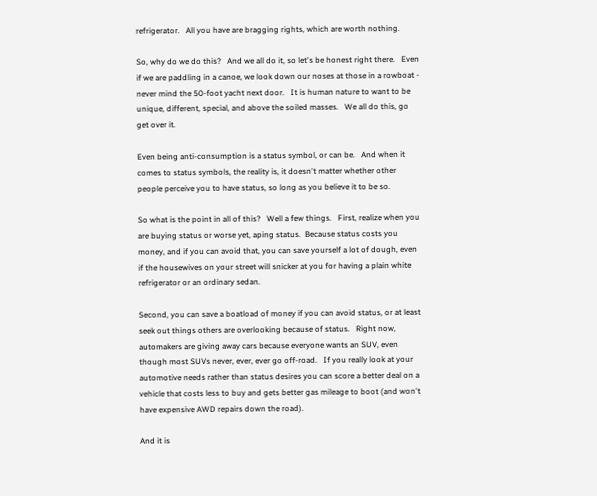refrigerator.   All you have are bragging rights, which are worth nothing.

So, why do we do this?   And we all do it, so let's be honest right there.   Even if we are paddling in a canoe, we look down our noses at those in a rowboat - never mind the 50-foot yacht next door.   It is human nature to want to be unique, different, special, and above the soiled masses.   We all do this, go get over it.

Even being anti-consumption is a status symbol, or can be.   And when it comes to status symbols, the reality is, it doesn't matter whether other people perceive you to have status, so long as you believe it to be so.

So what is the point in all of this?   Well a few things.   First, realize when you are buying status or worse yet, aping status.  Because status costs you money, and if you can avoid that, you can save yourself a lot of dough, even if the housewives on your street will snicker at you for having a plain white refrigerator or an ordinary sedan.

Second, you can save a boatload of money if you can avoid status, or at least seek out things others are overlooking because of status.   Right now, automakers are giving away cars because everyone wants an SUV, even though most SUVs never, ever, ever go off-road.   If you really look at your automotive needs rather than status desires you can score a better deal on a vehicle that costs less to buy and gets better gas mileage to boot (and won't have expensive AWD repairs down the road).

And it is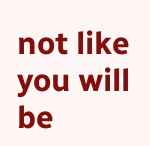not like you will be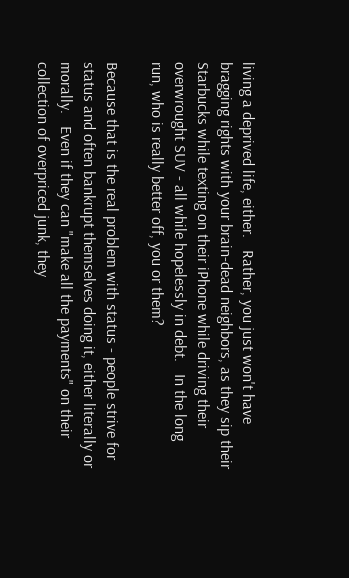living a deprived life, either.   Rather, you just won't have bragging rights with your brain-dead neighbors, as they sip their Starbucks while texting on their iPhone while driving their overwrought SUV - all while hopelessly in debt.   In the long run, who is really better off, you or them?

Because that is the real problem with status - people strive for status and often bankrupt themselves doing it, either literally or morally.   Even if they can "make all the payments" on their collection of overpriced junk, they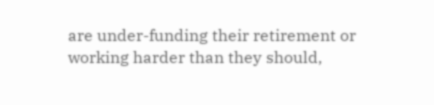are under-funding their retirement or working harder than they should,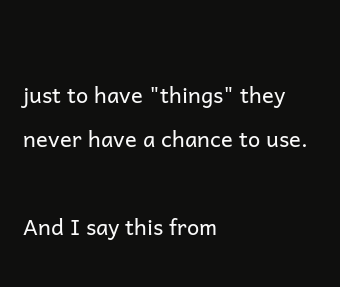just to have "things" they never have a chance to use.

And I say this from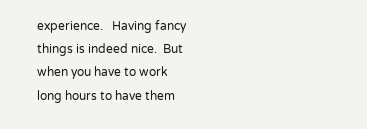experience.   Having fancy things is indeed nice.  But when you have to work long hours to have them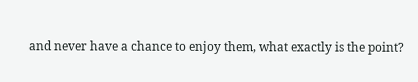and never have a chance to enjoy them, what exactly is the point?